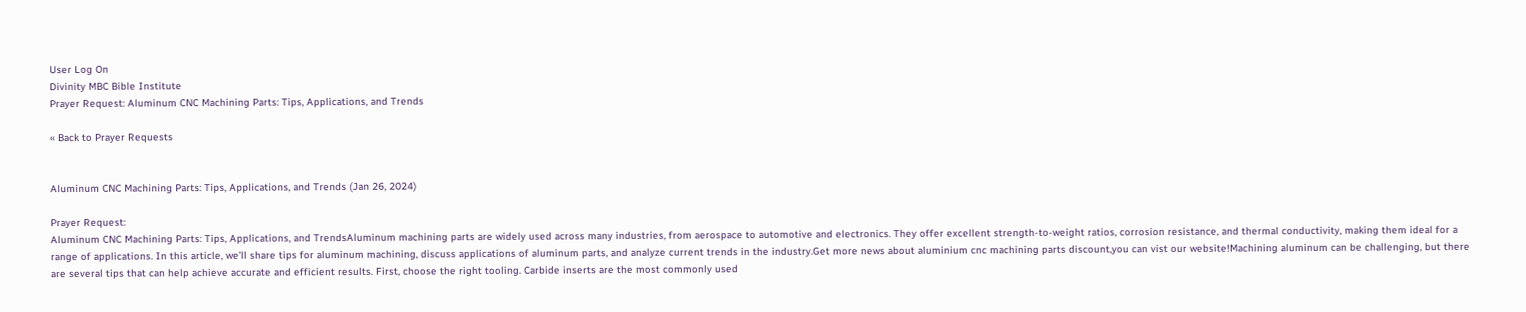User Log On
Divinity MBC Bible Institute
Prayer Request: Aluminum CNC Machining Parts: Tips, Applications, and Trends

« Back to Prayer Requests


Aluminum CNC Machining Parts: Tips, Applications, and Trends (Jan 26, 2024)

Prayer Request:
Aluminum CNC Machining Parts: Tips, Applications, and TrendsAluminum machining parts are widely used across many industries, from aerospace to automotive and electronics. They offer excellent strength-to-weight ratios, corrosion resistance, and thermal conductivity, making them ideal for a range of applications. In this article, we’ll share tips for aluminum machining, discuss applications of aluminum parts, and analyze current trends in the industry.Get more news about aluminium cnc machining parts discount,you can vist our website!Machining aluminum can be challenging, but there are several tips that can help achieve accurate and efficient results. First, choose the right tooling. Carbide inserts are the most commonly used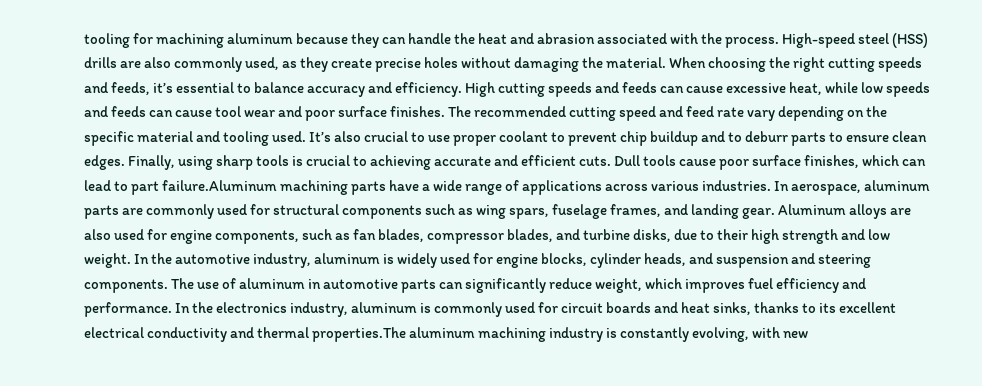tooling for machining aluminum because they can handle the heat and abrasion associated with the process. High-speed steel (HSS) drills are also commonly used, as they create precise holes without damaging the material. When choosing the right cutting speeds and feeds, it’s essential to balance accuracy and efficiency. High cutting speeds and feeds can cause excessive heat, while low speeds and feeds can cause tool wear and poor surface finishes. The recommended cutting speed and feed rate vary depending on the specific material and tooling used. It’s also crucial to use proper coolant to prevent chip buildup and to deburr parts to ensure clean edges. Finally, using sharp tools is crucial to achieving accurate and efficient cuts. Dull tools cause poor surface finishes, which can lead to part failure.Aluminum machining parts have a wide range of applications across various industries. In aerospace, aluminum parts are commonly used for structural components such as wing spars, fuselage frames, and landing gear. Aluminum alloys are also used for engine components, such as fan blades, compressor blades, and turbine disks, due to their high strength and low weight. In the automotive industry, aluminum is widely used for engine blocks, cylinder heads, and suspension and steering components. The use of aluminum in automotive parts can significantly reduce weight, which improves fuel efficiency and performance. In the electronics industry, aluminum is commonly used for circuit boards and heat sinks, thanks to its excellent electrical conductivity and thermal properties.The aluminum machining industry is constantly evolving, with new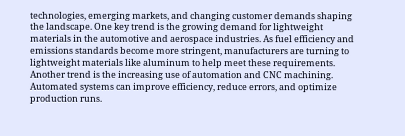technologies, emerging markets, and changing customer demands shaping the landscape. One key trend is the growing demand for lightweight materials in the automotive and aerospace industries. As fuel efficiency and emissions standards become more stringent, manufacturers are turning to lightweight materials like aluminum to help meet these requirements. Another trend is the increasing use of automation and CNC machining. Automated systems can improve efficiency, reduce errors, and optimize production runs.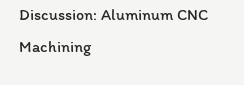Discussion: Aluminum CNC Machining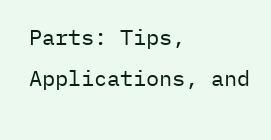Parts: Tips, Applications, and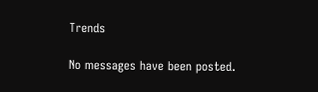Trends

No messages have been posted.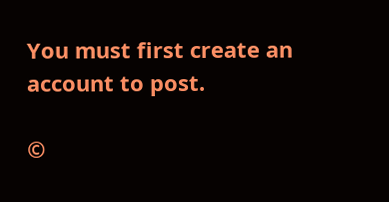You must first create an account to post.

©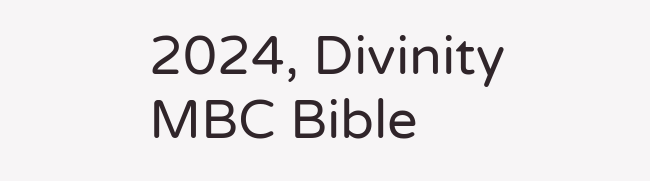2024, Divinity MBC Bible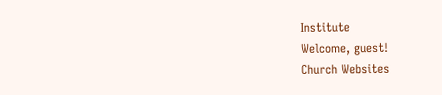Institute
Welcome, guest!
Church Websites